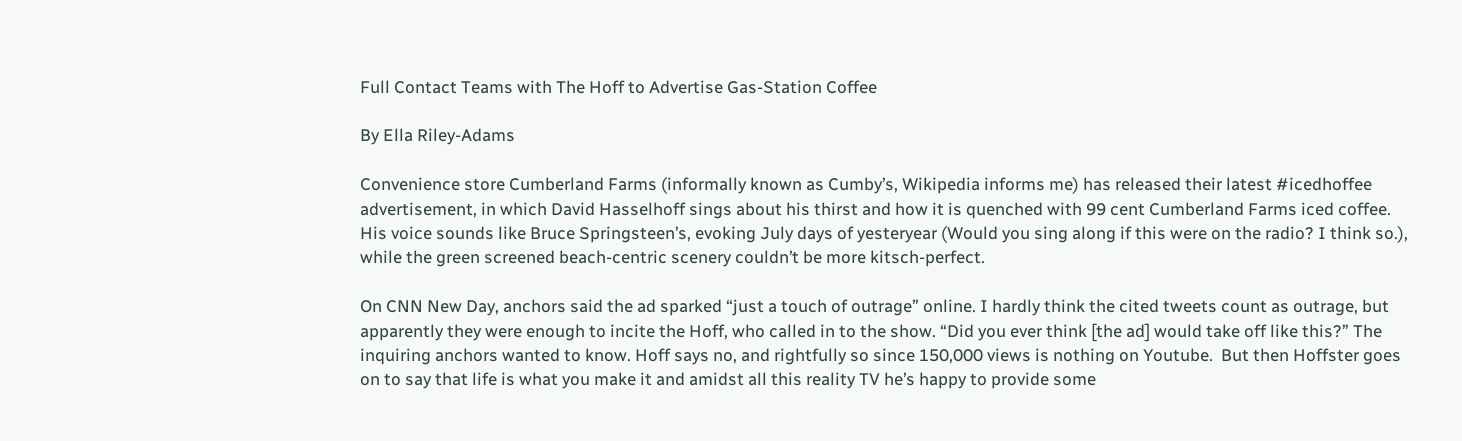Full Contact Teams with The Hoff to Advertise Gas-Station Coffee

By Ella Riley-Adams

Convenience store Cumberland Farms (informally known as Cumby’s, Wikipedia informs me) has released their latest #icedhoffee advertisement, in which David Hasselhoff sings about his thirst and how it is quenched with 99 cent Cumberland Farms iced coffee. His voice sounds like Bruce Springsteen’s, evoking July days of yesteryear (Would you sing along if this were on the radio? I think so.), while the green screened beach-centric scenery couldn’t be more kitsch-perfect.

On CNN New Day, anchors said the ad sparked “just a touch of outrage” online. I hardly think the cited tweets count as outrage, but apparently they were enough to incite the Hoff, who called in to the show. “Did you ever think [the ad] would take off like this?” The inquiring anchors wanted to know. Hoff says no, and rightfully so since 150,000 views is nothing on Youtube.  But then Hoffster goes on to say that life is what you make it and amidst all this reality TV he’s happy to provide some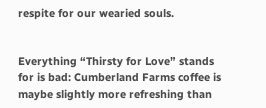respite for our wearied souls.


Everything “Thirsty for Love” stands for is bad: Cumberland Farms coffee is maybe slightly more refreshing than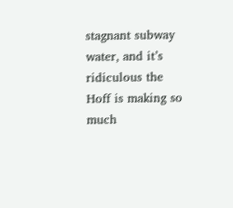stagnant subway water, and it’s ridiculous the Hoff is making so much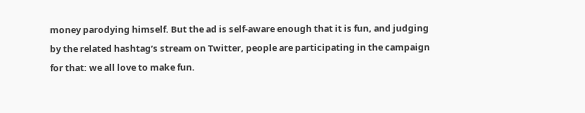money parodying himself. But the ad is self-aware enough that it is fun, and judging by the related hashtag’s stream on Twitter, people are participating in the campaign for that: we all love to make fun.